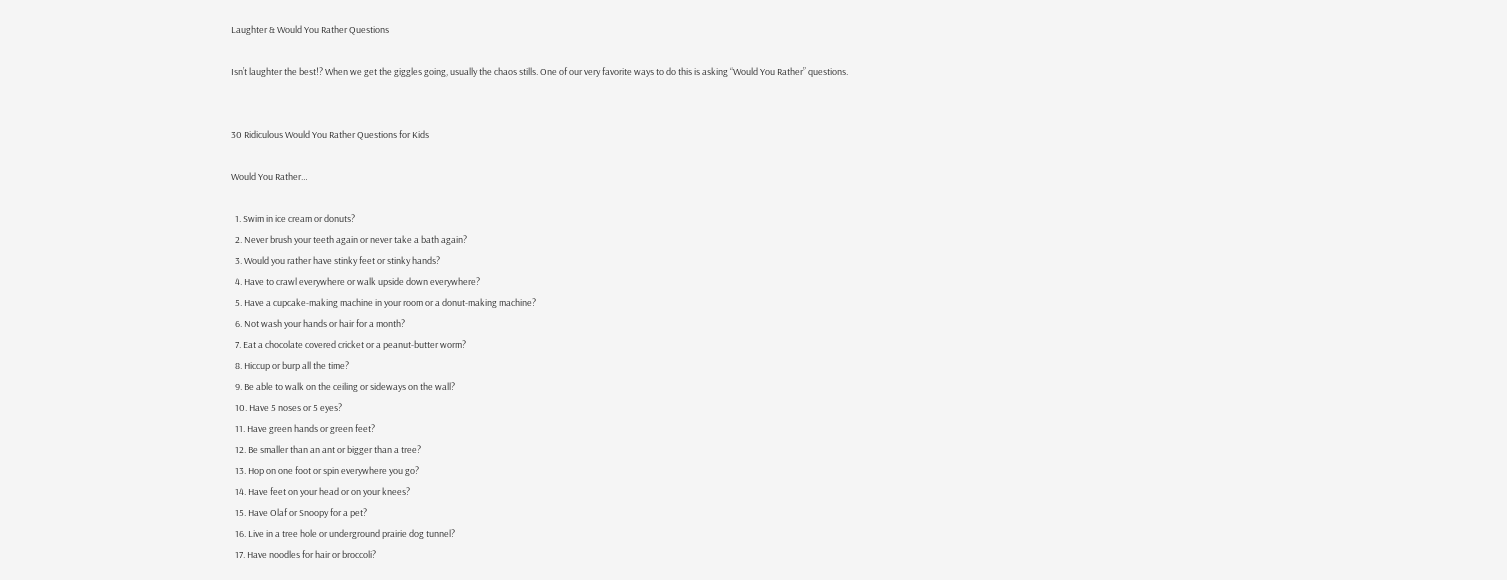Laughter & Would You Rather Questions

Isn’t laughter the best!? When we get the giggles going, usually the chaos stills. One of our very favorite ways to do this is asking “Would You Rather” questions.


30 Ridiculous Would You Rather Questions for Kids

Would You Rather…

  1. Swim in ice cream or donuts?
  2. Never brush your teeth again or never take a bath again?
  3. Would you rather have stinky feet or stinky hands?
  4. Have to crawl everywhere or walk upside down everywhere?
  5. Have a cupcake-making machine in your room or a donut-making machine?
  6. Not wash your hands or hair for a month?
  7. Eat a chocolate covered cricket or a peanut-butter worm?
  8. Hiccup or burp all the time?
  9. Be able to walk on the ceiling or sideways on the wall?
  10. Have 5 noses or 5 eyes?
  11. Have green hands or green feet?
  12. Be smaller than an ant or bigger than a tree?
  13. Hop on one foot or spin everywhere you go?
  14. Have feet on your head or on your knees?
  15. Have Olaf or Snoopy for a pet?
  16. Live in a tree hole or underground prairie dog tunnel?
  17. Have noodles for hair or broccoli?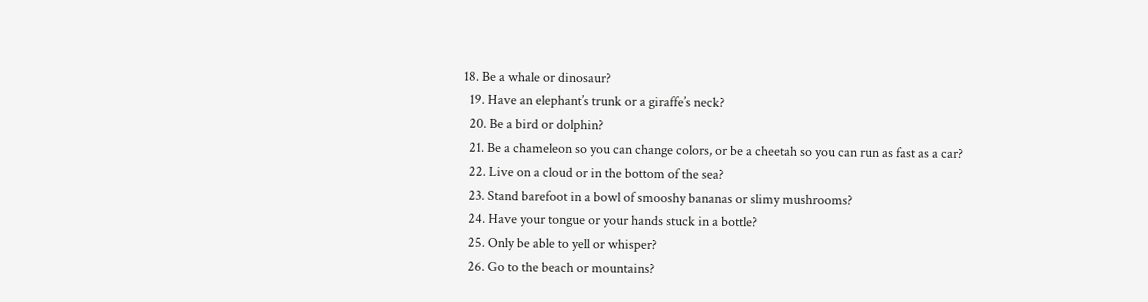18. Be a whale or dinosaur?
  19. Have an elephant’s trunk or a giraffe’s neck?
  20. Be a bird or dolphin?
  21. Be a chameleon so you can change colors, or be a cheetah so you can run as fast as a car?
  22. Live on a cloud or in the bottom of the sea?
  23. Stand barefoot in a bowl of smooshy bananas or slimy mushrooms?
  24. Have your tongue or your hands stuck in a bottle?
  25. Only be able to yell or whisper?
  26. Go to the beach or mountains?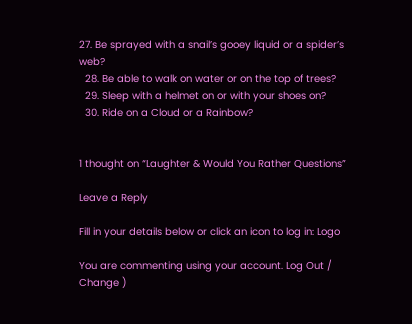27. Be sprayed with a snail’s gooey liquid or a spider’s web?
  28. Be able to walk on water or on the top of trees?
  29. Sleep with a helmet on or with your shoes on?
  30. Ride on a Cloud or a Rainbow?


1 thought on “Laughter & Would You Rather Questions”

Leave a Reply

Fill in your details below or click an icon to log in: Logo

You are commenting using your account. Log Out /  Change )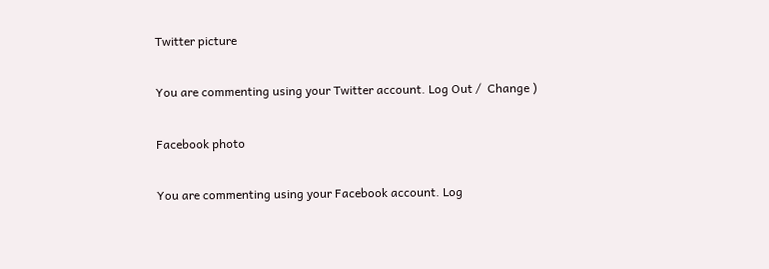Twitter picture

You are commenting using your Twitter account. Log Out /  Change )

Facebook photo

You are commenting using your Facebook account. Log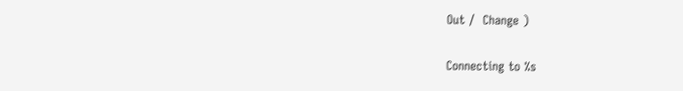Out /  Change )

Connecting to %s